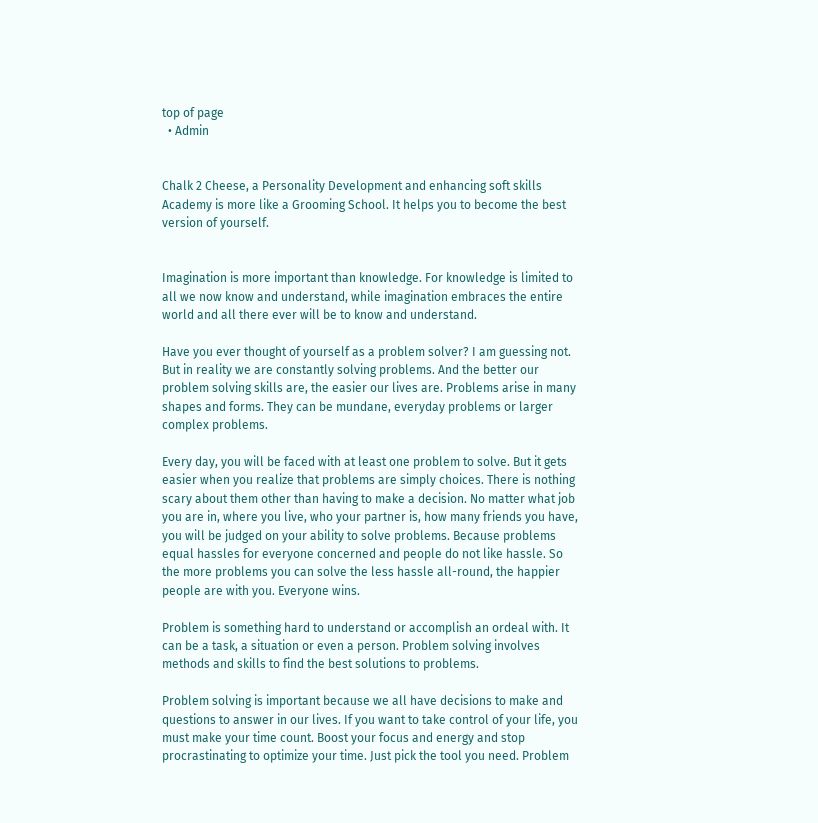top of page
  • Admin


Chalk 2 Cheese, a Personality Development and enhancing soft skills Academy is more like a Grooming School. It helps you to become the best version of yourself.


Imagination is more important than knowledge. For knowledge is limited to all we now know and understand, while imagination embraces the entire world and all there ever will be to know and understand.

Have you ever thought of yourself as a problem solver? I am guessing not. But in reality we are constantly solving problems. And the better our problem solving skills are, the easier our lives are. Problems arise in many shapes and forms. They can be mundane, everyday problems or larger complex problems.

Every day, you will be faced with at least one problem to solve. But it gets easier when you realize that problems are simply choices. There is nothing scary about them other than having to make a decision. No matter what job you are in, where you live, who your partner is, how many friends you have, you will be judged on your ability to solve problems. Because problems equal hassles for everyone concerned and people do not like hassle. So the more problems you can solve the less hassle all-round, the happier people are with you. Everyone wins.

Problem is something hard to understand or accomplish an ordeal with. It can be a task, a situation or even a person. Problem solving involves methods and skills to find the best solutions to problems.

Problem solving is important because we all have decisions to make and questions to answer in our lives. If you want to take control of your life, you must make your time count. Boost your focus and energy and stop procrastinating to optimize your time. Just pick the tool you need. Problem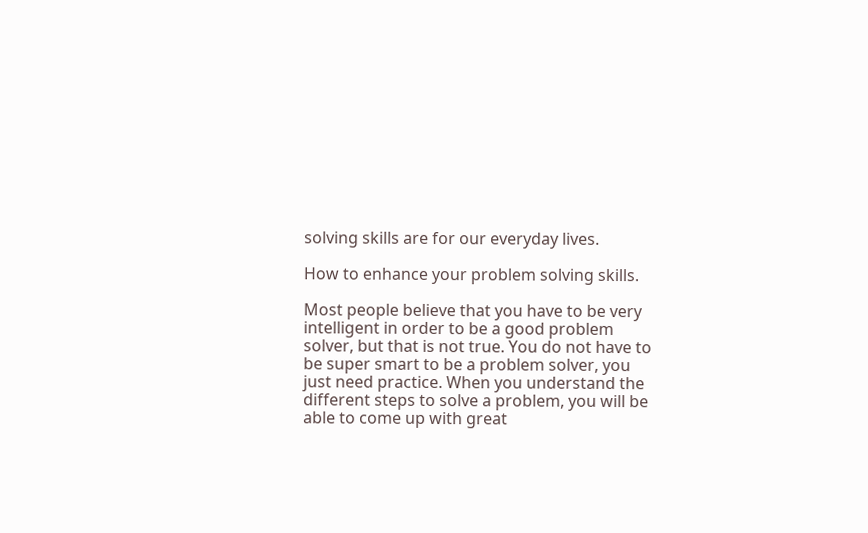solving skills are for our everyday lives.

How to enhance your problem solving skills.

Most people believe that you have to be very intelligent in order to be a good problem solver, but that is not true. You do not have to be super smart to be a problem solver, you just need practice. When you understand the different steps to solve a problem, you will be able to come up with great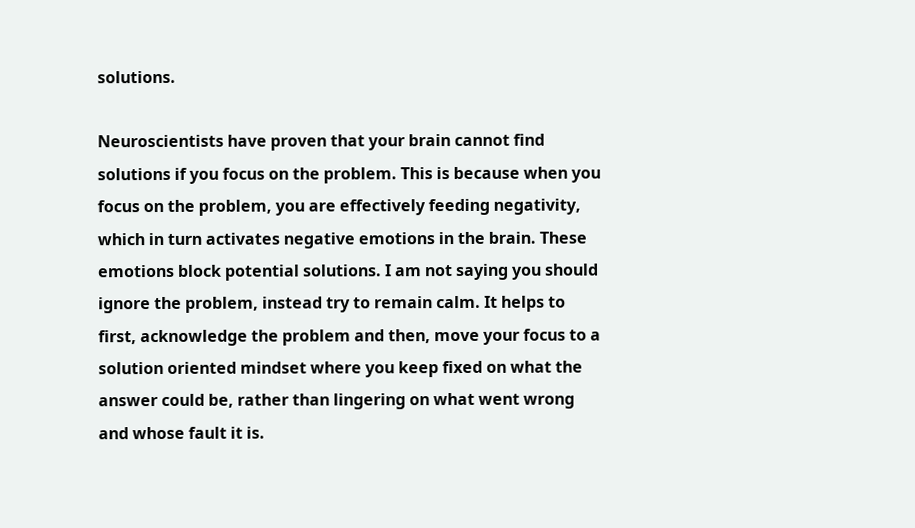solutions.

Neuroscientists have proven that your brain cannot find solutions if you focus on the problem. This is because when you focus on the problem, you are effectively feeding negativity, which in turn activates negative emotions in the brain. These emotions block potential solutions. I am not saying you should ignore the problem, instead try to remain calm. It helps to first, acknowledge the problem and then, move your focus to a solution oriented mindset where you keep fixed on what the answer could be, rather than lingering on what went wrong and whose fault it is.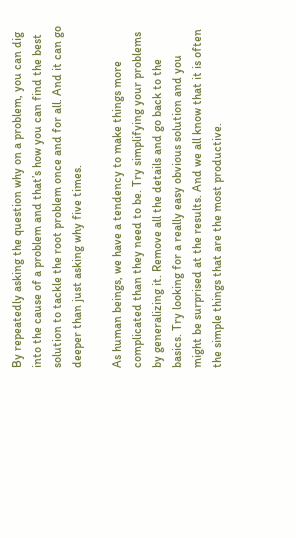By repeatedly asking the question why on a problem, you can dig into the cause of a problem and that’s how you can find the best solution to tackle the root problem once and for all. And it can go deeper than just asking why five times.

As human beings, we have a tendency to make things more complicated than they need to be. Try simplifying your problems by generalizing it. Remove all the details and go back to the basics. Try looking for a really easy obvious solution and you might be surprised at the results. And we all know that it is often the simple things that are the most productive.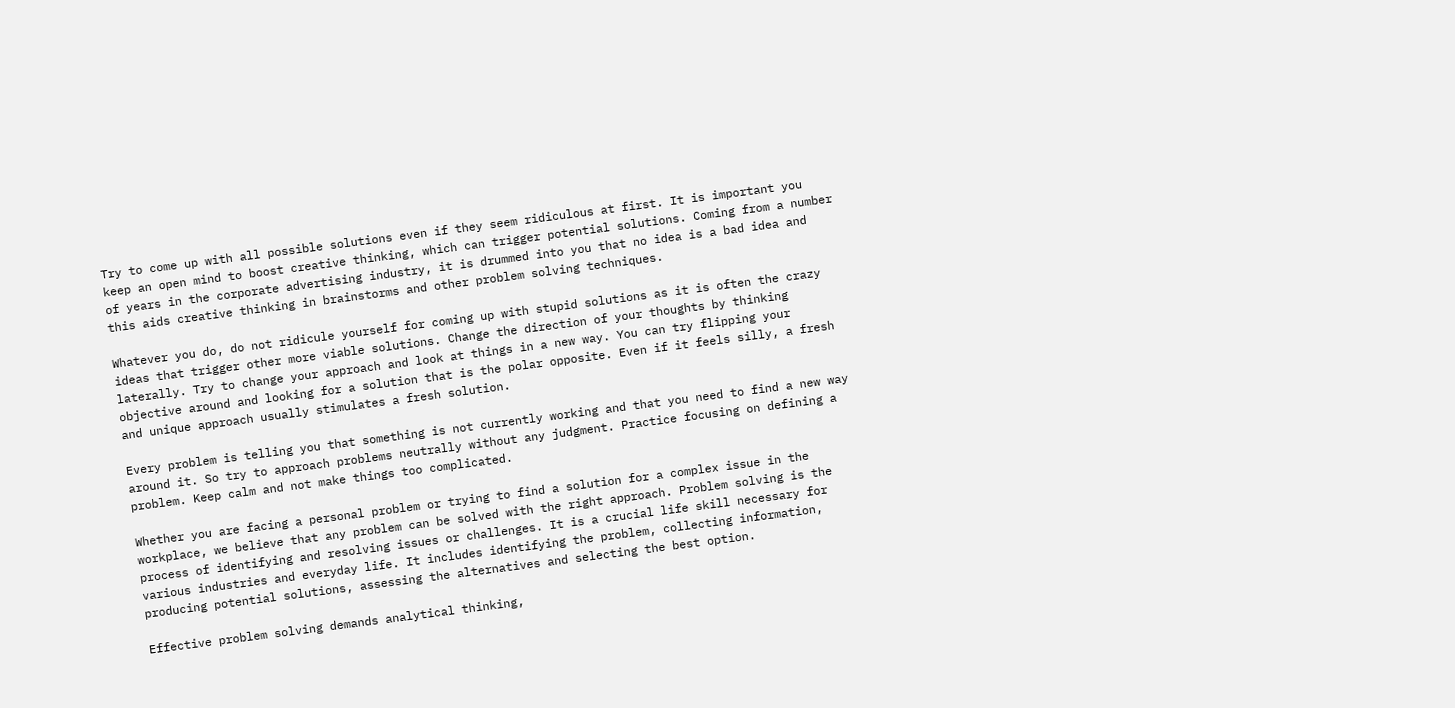Try to come up with all possible solutions even if they seem ridiculous at first. It is important you keep an open mind to boost creative thinking, which can trigger potential solutions. Coming from a number of years in the corporate advertising industry, it is drummed into you that no idea is a bad idea and this aids creative thinking in brainstorms and other problem solving techniques.

Whatever you do, do not ridicule yourself for coming up with stupid solutions as it is often the crazy ideas that trigger other more viable solutions. Change the direction of your thoughts by thinking laterally. Try to change your approach and look at things in a new way. You can try flipping your objective around and looking for a solution that is the polar opposite. Even if it feels silly, a fresh and unique approach usually stimulates a fresh solution.

Every problem is telling you that something is not currently working and that you need to find a new way around it. So try to approach problems neutrally without any judgment. Practice focusing on defining a problem. Keep calm and not make things too complicated.

Whether you are facing a personal problem or trying to find a solution for a complex issue in the workplace, we believe that any problem can be solved with the right approach. Problem solving is the process of identifying and resolving issues or challenges. It is a crucial life skill necessary for various industries and everyday life. It includes identifying the problem, collecting information, producing potential solutions, assessing the alternatives and selecting the best option.

Effective problem solving demands analytical thinking,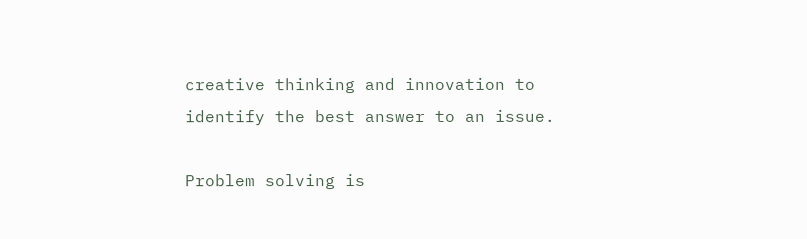creative thinking and innovation to identify the best answer to an issue.

Problem solving is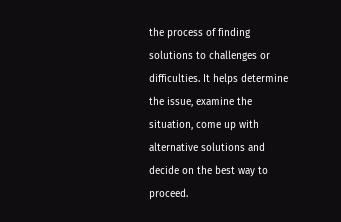the process of finding solutions to challenges or difficulties. It helps determine the issue, examine the situation, come up with alternative solutions and decide on the best way to proceed.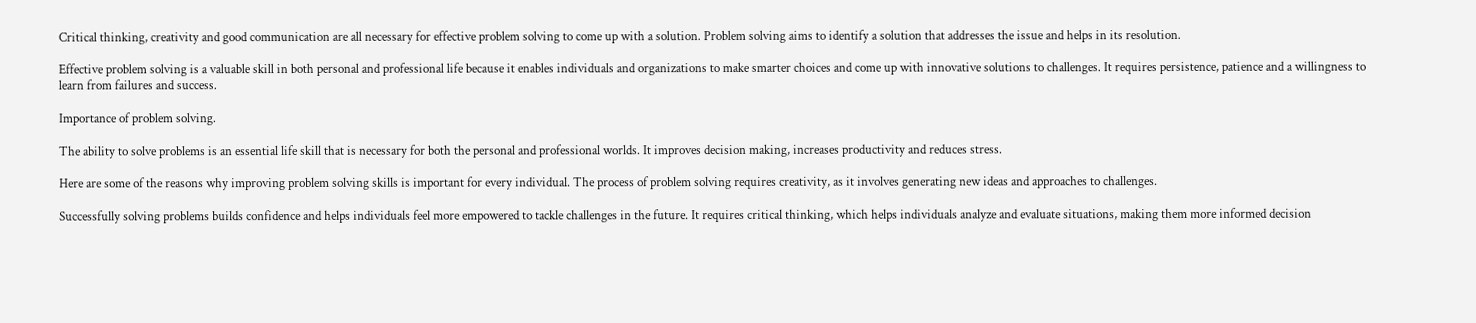Critical thinking, creativity and good communication are all necessary for effective problem solving to come up with a solution. Problem solving aims to identify a solution that addresses the issue and helps in its resolution.

Effective problem solving is a valuable skill in both personal and professional life because it enables individuals and organizations to make smarter choices and come up with innovative solutions to challenges. It requires persistence, patience and a willingness to learn from failures and success.

Importance of problem solving.

The ability to solve problems is an essential life skill that is necessary for both the personal and professional worlds. It improves decision making, increases productivity and reduces stress.

Here are some of the reasons why improving problem solving skills is important for every individual. The process of problem solving requires creativity, as it involves generating new ideas and approaches to challenges.

Successfully solving problems builds confidence and helps individuals feel more empowered to tackle challenges in the future. It requires critical thinking, which helps individuals analyze and evaluate situations, making them more informed decision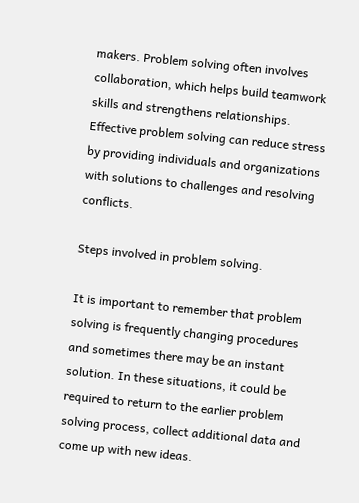makers. Problem solving often involves collaboration, which helps build teamwork skills and strengthens relationships. Effective problem solving can reduce stress by providing individuals and organizations with solutions to challenges and resolving conflicts.

Steps involved in problem solving.

It is important to remember that problem solving is frequently changing procedures and sometimes there may be an instant solution. In these situations, it could be required to return to the earlier problem solving process, collect additional data and come up with new ideas.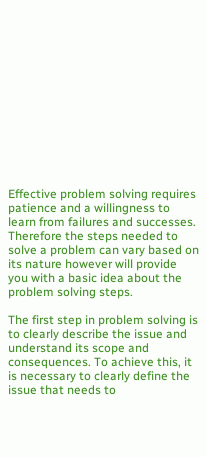Effective problem solving requires patience and a willingness to learn from failures and successes. Therefore the steps needed to solve a problem can vary based on its nature however will provide you with a basic idea about the problem solving steps.

The first step in problem solving is to clearly describe the issue and understand its scope and consequences. To achieve this, it is necessary to clearly define the issue that needs to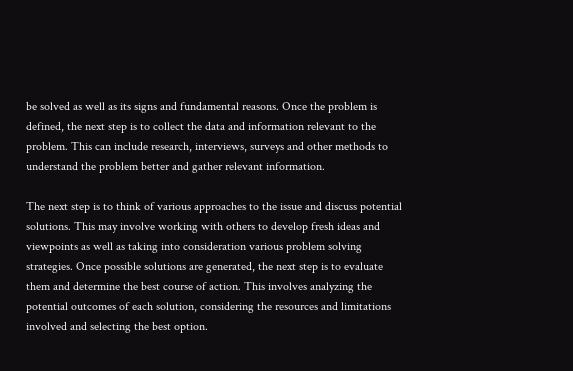be solved as well as its signs and fundamental reasons. Once the problem is defined, the next step is to collect the data and information relevant to the problem. This can include research, interviews, surveys and other methods to understand the problem better and gather relevant information.

The next step is to think of various approaches to the issue and discuss potential solutions. This may involve working with others to develop fresh ideas and viewpoints as well as taking into consideration various problem solving strategies. Once possible solutions are generated, the next step is to evaluate them and determine the best course of action. This involves analyzing the potential outcomes of each solution, considering the resources and limitations involved and selecting the best option.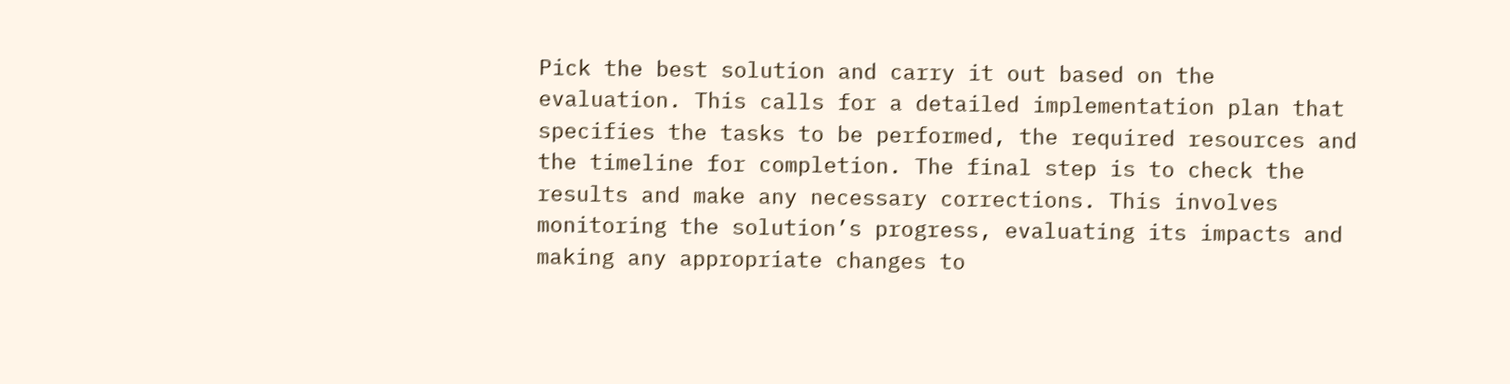Pick the best solution and carry it out based on the evaluation. This calls for a detailed implementation plan that specifies the tasks to be performed, the required resources and the timeline for completion. The final step is to check the results and make any necessary corrections. This involves monitoring the solution’s progress, evaluating its impacts and making any appropriate changes to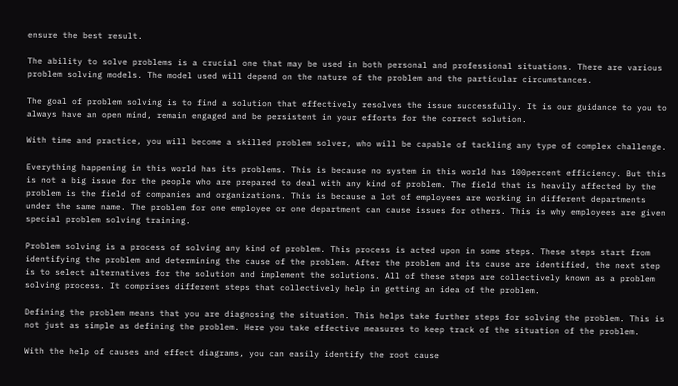ensure the best result.

The ability to solve problems is a crucial one that may be used in both personal and professional situations. There are various problem solving models. The model used will depend on the nature of the problem and the particular circumstances.

The goal of problem solving is to find a solution that effectively resolves the issue successfully. It is our guidance to you to always have an open mind, remain engaged and be persistent in your efforts for the correct solution.

With time and practice, you will become a skilled problem solver, who will be capable of tackling any type of complex challenge.

Everything happening in this world has its problems. This is because no system in this world has 100percent efficiency. But this is not a big issue for the people who are prepared to deal with any kind of problem. The field that is heavily affected by the problem is the field of companies and organizations. This is because a lot of employees are working in different departments under the same name. The problem for one employee or one department can cause issues for others. This is why employees are given special problem solving training.

Problem solving is a process of solving any kind of problem. This process is acted upon in some steps. These steps start from identifying the problem and determining the cause of the problem. After the problem and its cause are identified, the next step is to select alternatives for the solution and implement the solutions. All of these steps are collectively known as a problem solving process. It comprises different steps that collectively help in getting an idea of the problem.

Defining the problem means that you are diagnosing the situation. This helps take further steps for solving the problem. This is not just as simple as defining the problem. Here you take effective measures to keep track of the situation of the problem.

With the help of causes and effect diagrams, you can easily identify the root cause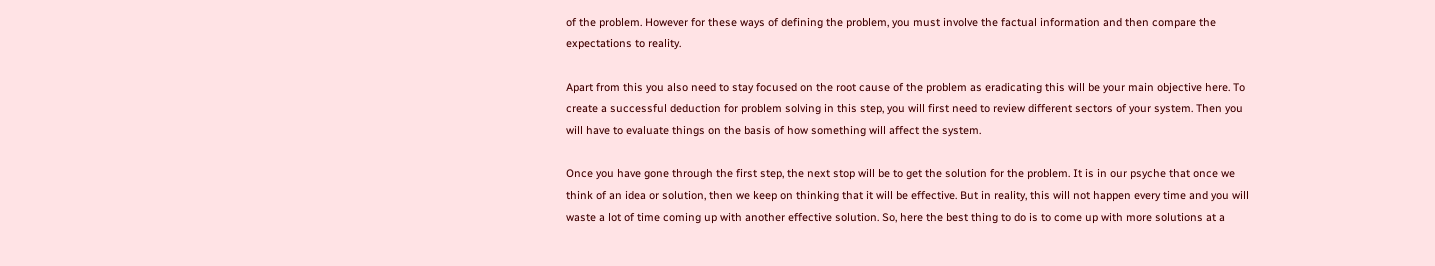of the problem. However for these ways of defining the problem, you must involve the factual information and then compare the expectations to reality.

Apart from this you also need to stay focused on the root cause of the problem as eradicating this will be your main objective here. To create a successful deduction for problem solving in this step, you will first need to review different sectors of your system. Then you will have to evaluate things on the basis of how something will affect the system.

Once you have gone through the first step, the next stop will be to get the solution for the problem. It is in our psyche that once we think of an idea or solution, then we keep on thinking that it will be effective. But in reality, this will not happen every time and you will waste a lot of time coming up with another effective solution. So, here the best thing to do is to come up with more solutions at a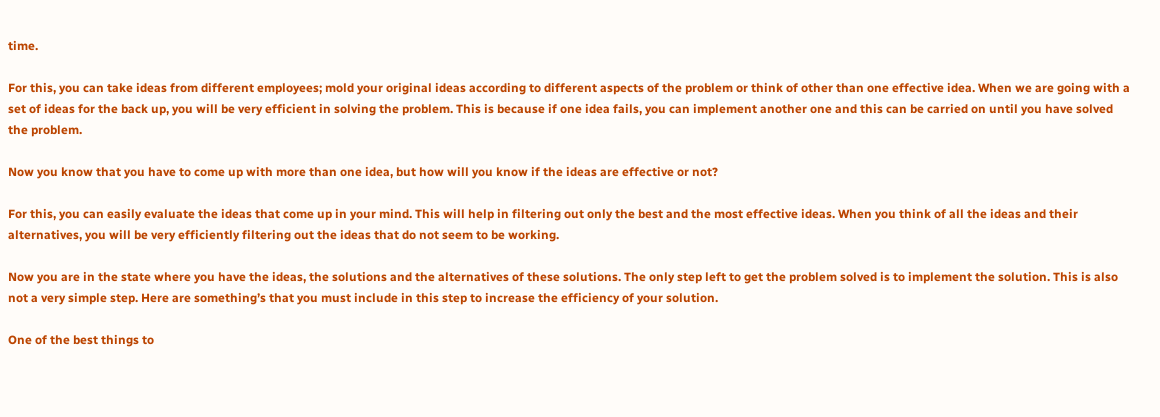time.

For this, you can take ideas from different employees; mold your original ideas according to different aspects of the problem or think of other than one effective idea. When we are going with a set of ideas for the back up, you will be very efficient in solving the problem. This is because if one idea fails, you can implement another one and this can be carried on until you have solved the problem.

Now you know that you have to come up with more than one idea, but how will you know if the ideas are effective or not?

For this, you can easily evaluate the ideas that come up in your mind. This will help in filtering out only the best and the most effective ideas. When you think of all the ideas and their alternatives, you will be very efficiently filtering out the ideas that do not seem to be working.

Now you are in the state where you have the ideas, the solutions and the alternatives of these solutions. The only step left to get the problem solved is to implement the solution. This is also not a very simple step. Here are something’s that you must include in this step to increase the efficiency of your solution.

One of the best things to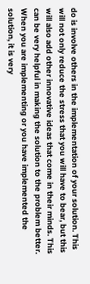do is involve others in the implementation of your solution. This will not only reduce the stress that you will have to bear, but this will also add other innovative ideas that come in their minds. This can be very helpful in making the solution to the problem better. When you are implementing or you have implemented the solution, it is very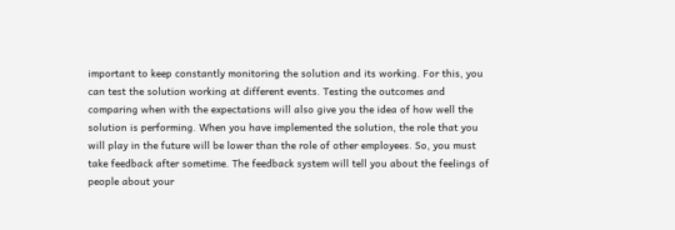important to keep constantly monitoring the solution and its working. For this, you can test the solution working at different events. Testing the outcomes and comparing when with the expectations will also give you the idea of how well the solution is performing. When you have implemented the solution, the role that you will play in the future will be lower than the role of other employees. So, you must take feedback after sometime. The feedback system will tell you about the feelings of people about your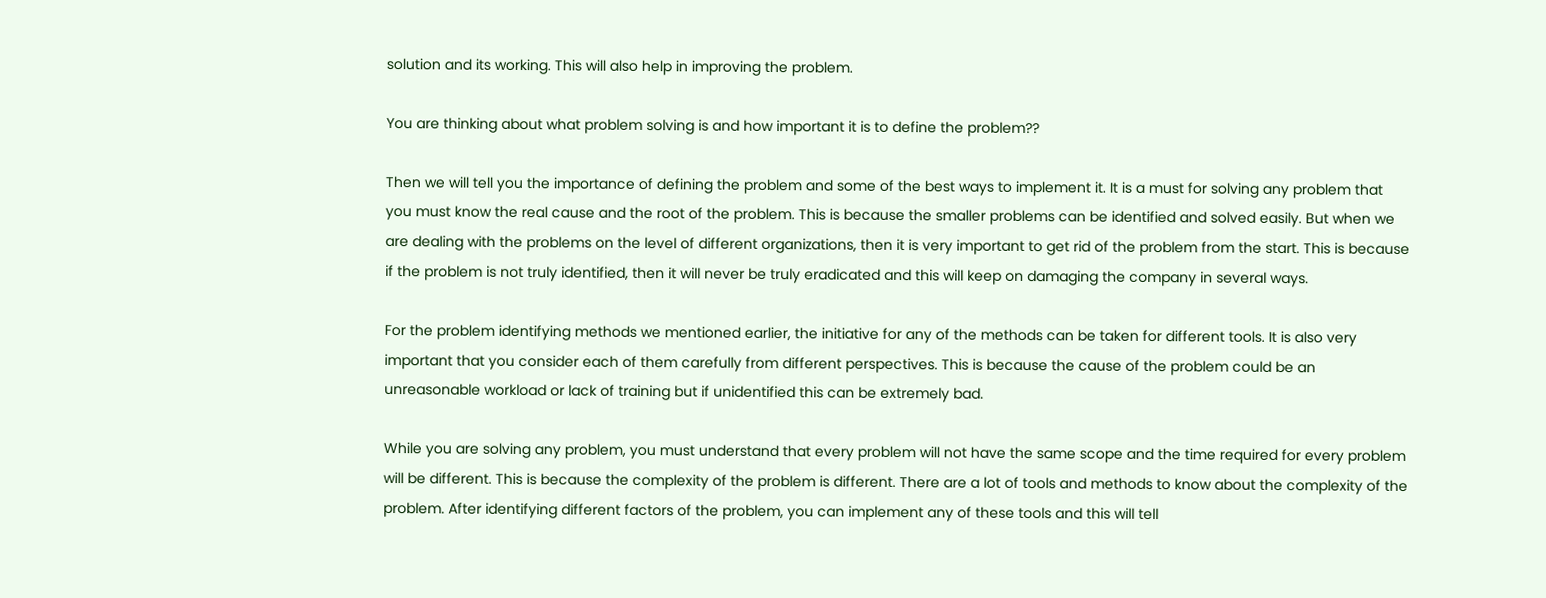solution and its working. This will also help in improving the problem.

You are thinking about what problem solving is and how important it is to define the problem??

Then we will tell you the importance of defining the problem and some of the best ways to implement it. It is a must for solving any problem that you must know the real cause and the root of the problem. This is because the smaller problems can be identified and solved easily. But when we are dealing with the problems on the level of different organizations, then it is very important to get rid of the problem from the start. This is because if the problem is not truly identified, then it will never be truly eradicated and this will keep on damaging the company in several ways.

For the problem identifying methods we mentioned earlier, the initiative for any of the methods can be taken for different tools. It is also very important that you consider each of them carefully from different perspectives. This is because the cause of the problem could be an unreasonable workload or lack of training but if unidentified this can be extremely bad.

While you are solving any problem, you must understand that every problem will not have the same scope and the time required for every problem will be different. This is because the complexity of the problem is different. There are a lot of tools and methods to know about the complexity of the problem. After identifying different factors of the problem, you can implement any of these tools and this will tell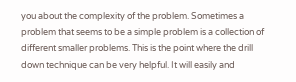you about the complexity of the problem. Sometimes a problem that seems to be a simple problem is a collection of different smaller problems. This is the point where the drill down technique can be very helpful. It will easily and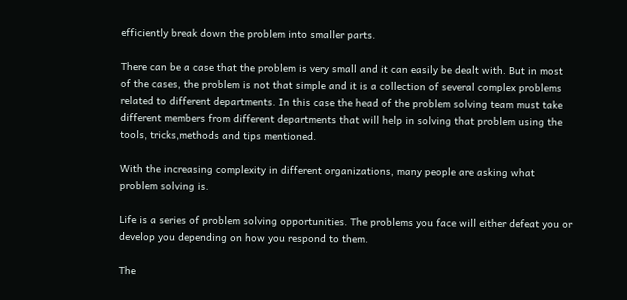efficiently break down the problem into smaller parts.

There can be a case that the problem is very small and it can easily be dealt with. But in most of the cases, the problem is not that simple and it is a collection of several complex problems related to different departments. In this case the head of the problem solving team must take different members from different departments that will help in solving that problem using the tools, tricks,methods and tips mentioned.

With the increasing complexity in different organizations, many people are asking what problem solving is.

Life is a series of problem solving opportunities. The problems you face will either defeat you or develop you depending on how you respond to them.

The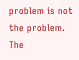problem is not the problem. The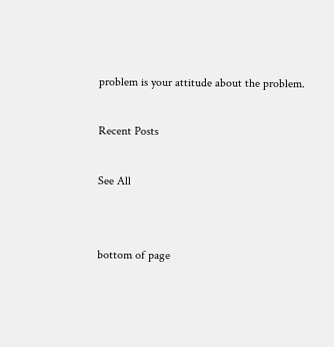problem is your attitude about the problem.

Recent Posts

See All


bottom of page